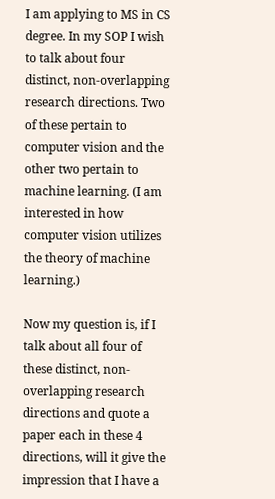I am applying to MS in CS degree. In my SOP I wish to talk about four distinct, non-overlapping research directions. Two of these pertain to computer vision and the other two pertain to machine learning. (I am interested in how computer vision utilizes the theory of machine learning.)

Now my question is, if I talk about all four of these distinct, non-overlapping research directions and quote a paper each in these 4 directions, will it give the impression that I have a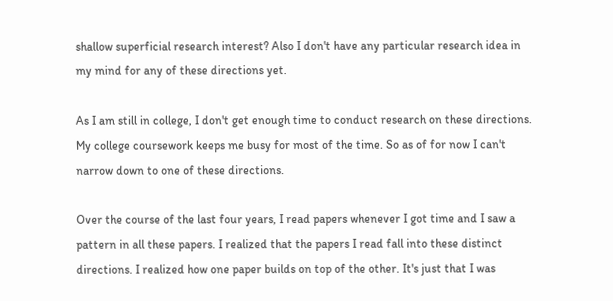shallow superficial research interest? Also I don't have any particular research idea in my mind for any of these directions yet.

As I am still in college, I don't get enough time to conduct research on these directions. My college coursework keeps me busy for most of the time. So as of for now I can't narrow down to one of these directions.

Over the course of the last four years, I read papers whenever I got time and I saw a pattern in all these papers. I realized that the papers I read fall into these distinct directions. I realized how one paper builds on top of the other. It's just that I was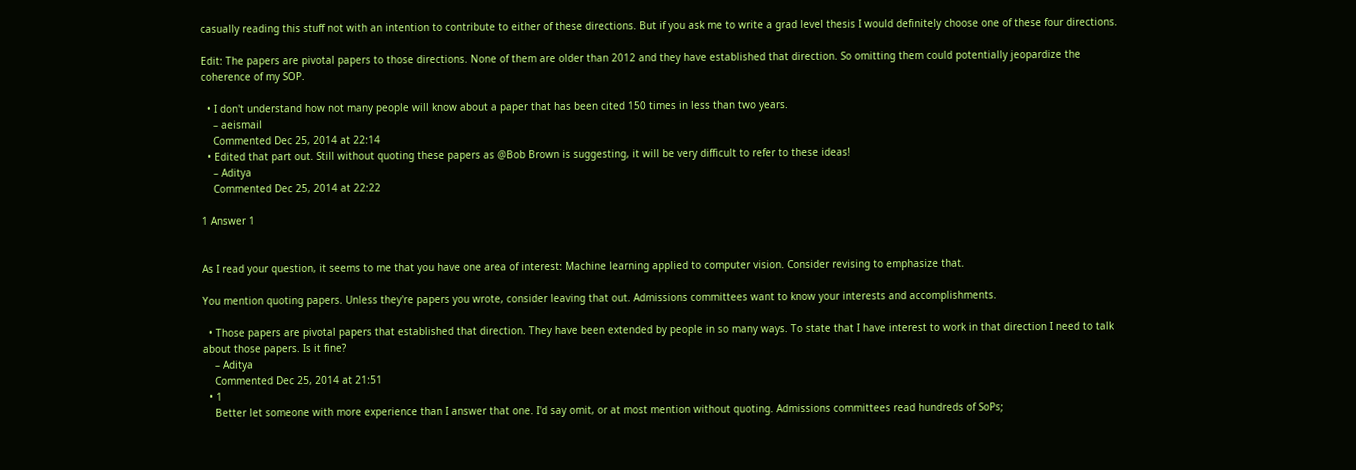casually reading this stuff not with an intention to contribute to either of these directions. But if you ask me to write a grad level thesis I would definitely choose one of these four directions.

Edit: The papers are pivotal papers to those directions. None of them are older than 2012 and they have established that direction. So omitting them could potentially jeopardize the coherence of my SOP.

  • I don't understand how not many people will know about a paper that has been cited 150 times in less than two years.
    – aeismail
    Commented Dec 25, 2014 at 22:14
  • Edited that part out. Still without quoting these papers as @Bob Brown is suggesting, it will be very difficult to refer to these ideas!
    – Aditya
    Commented Dec 25, 2014 at 22:22

1 Answer 1


As I read your question, it seems to me that you have one area of interest: Machine learning applied to computer vision. Consider revising to emphasize that.

You mention quoting papers. Unless they're papers you wrote, consider leaving that out. Admissions committees want to know your interests and accomplishments.

  • Those papers are pivotal papers that established that direction. They have been extended by people in so many ways. To state that I have interest to work in that direction I need to talk about those papers. Is it fine?
    – Aditya
    Commented Dec 25, 2014 at 21:51
  • 1
    Better let someone with more experience than I answer that one. I'd say omit, or at most mention without quoting. Admissions committees read hundreds of SoPs;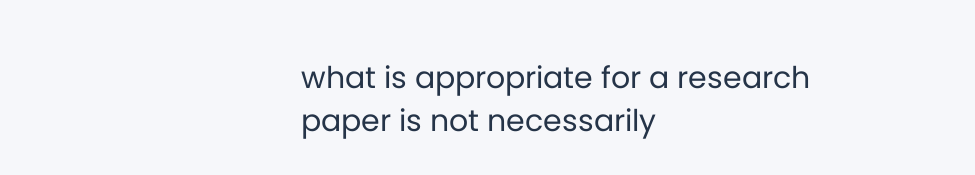what is appropriate for a research paper is not necessarily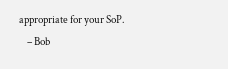appropriate for your SoP.
    – Bob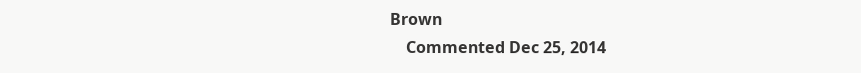Brown
    Commented Dec 25, 2014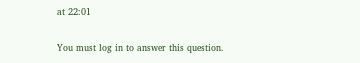at 22:01

You must log in to answer this question.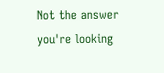Not the answer you're looking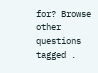for? Browse other questions tagged .